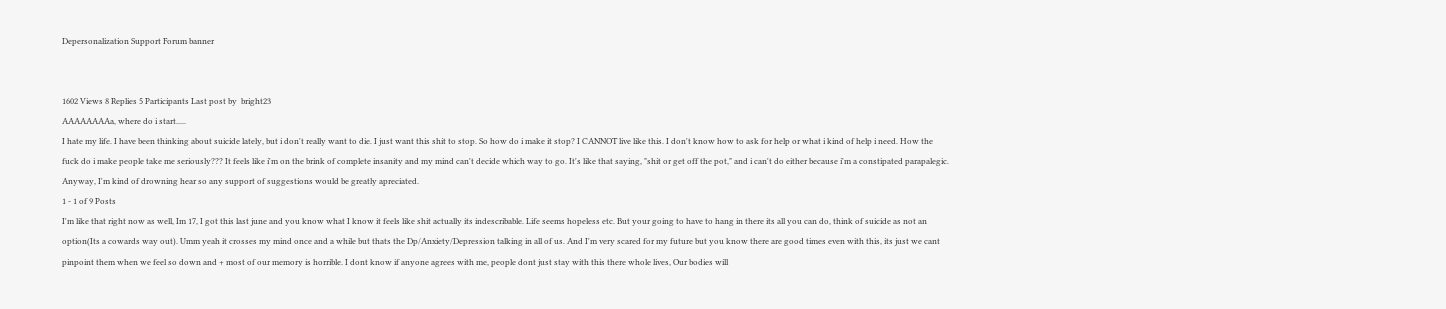Depersonalization Support Forum banner


1602 Views 8 Replies 5 Participants Last post by  bright23
AAAAAAAAa, where do i start.....
I hate my life. I have been thinking about suicide lately, but i don't really want to die. I just want this shit to stop. So how do i make it stop? I CANNOT live like this. I don't know how to ask for help or what i kind of help i need. How the fuck do i make people take me seriously??? It feels like i'm on the brink of complete insanity and my mind can't decide which way to go. It's like that saying, "shit or get off the pot," and i can't do either because i'm a constipated parapalegic. Anyway, I'm kind of drowning hear so any support of suggestions would be greatly apreciated.
1 - 1 of 9 Posts
I'm like that right now as well, Im 17, I got this last june and you know what I know it feels like shit actually its indescribable. Life seems hopeless etc. But your going to have to hang in there its all you can do, think of suicide as not an option(Its a cowards way out). Umm yeah it crosses my mind once and a while but thats the Dp/Anxiety/Depression talking in all of us. And I'm very scared for my future but you know there are good times even with this, its just we cant pinpoint them when we feel so down and + most of our memory is horrible. I dont know if anyone agrees with me, people dont just stay with this there whole lives, Our bodies will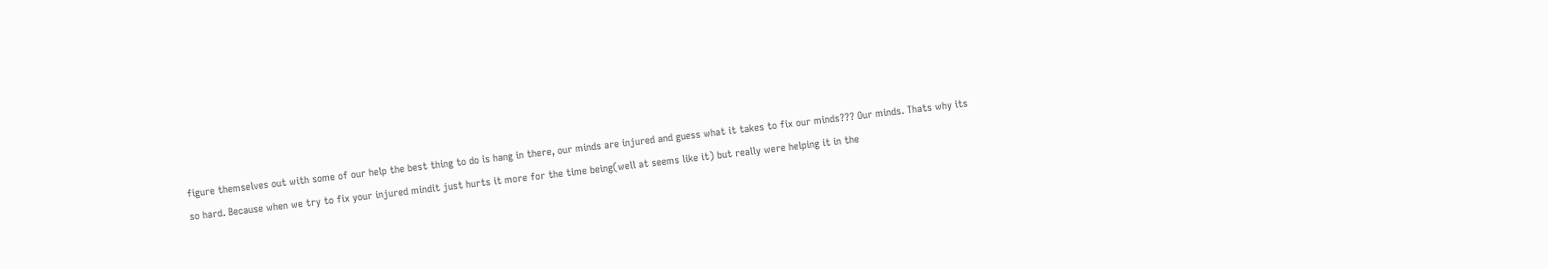figure themselves out with some of our help the best thing to do is hang in there, our minds are injured and guess what it takes to fix our minds??? Our minds. Thats why its so hard. Because when we try to fix your injured mindit just hurts it more for the time being(well at seems like it) but really were helping it in the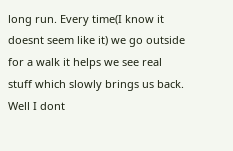long run. Every time(I know it doesnt seem like it) we go outside for a walk it helps we see real stuff which slowly brings us back. Well I dont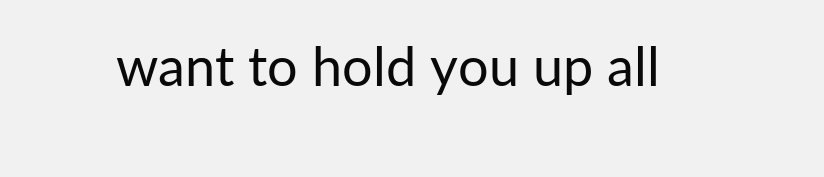want to hold you up all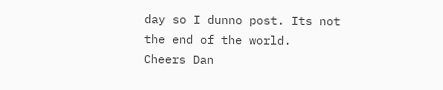day so I dunno post. Its not the end of the world.
Cheers Dan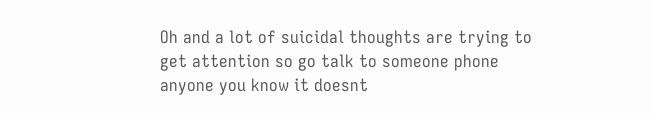Oh and a lot of suicidal thoughts are trying to get attention so go talk to someone phone anyone you know it doesnt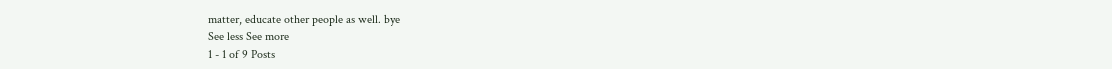matter, educate other people as well. bye
See less See more
1 - 1 of 9 Posts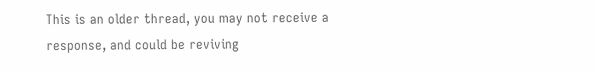This is an older thread, you may not receive a response, and could be reviving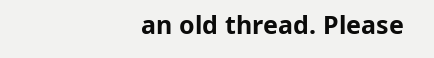an old thread. Please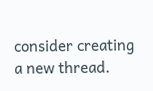consider creating a new thread.